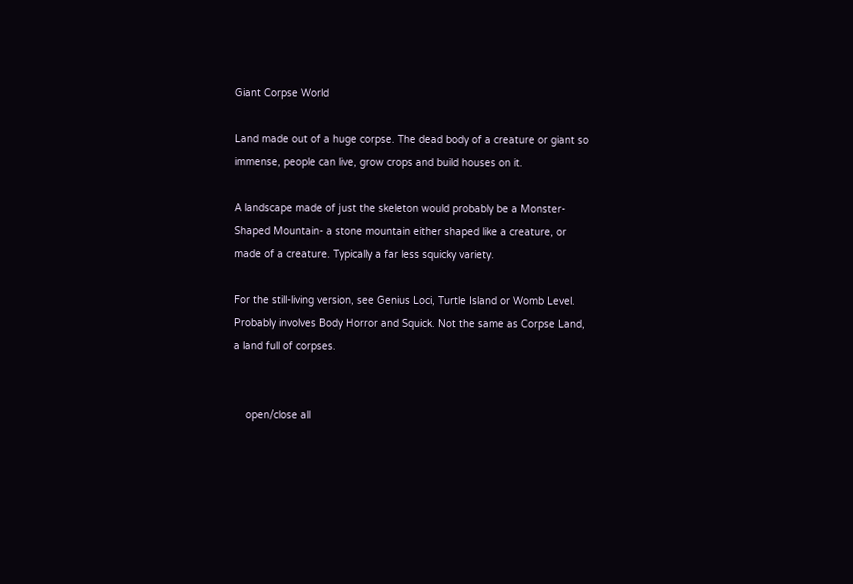Giant Corpse World

Land made out of a huge corpse. The dead body of a creature or giant so immense, people can live, grow crops and build houses on it.

A landscape made of just the skeleton would probably be a Monster-Shaped Mountain- a stone mountain either shaped like a creature, or made of a creature. Typically a far less squicky variety.

For the still-living version, see Genius Loci, Turtle Island or Womb Level. Probably involves Body Horror and Squick. Not the same as Corpse Land, a land full of corpses.


    open/close all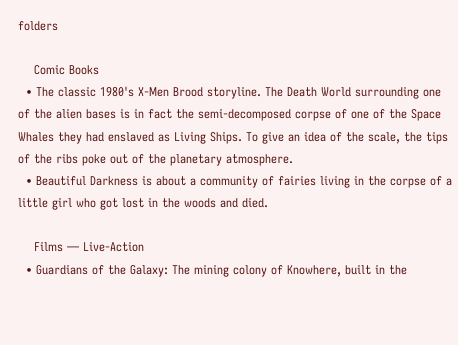folders

    Comic Books
  • The classic 1980's X-Men Brood storyline. The Death World surrounding one of the alien bases is in fact the semi-decomposed corpse of one of the Space Whales they had enslaved as Living Ships. To give an idea of the scale, the tips of the ribs poke out of the planetary atmosphere.
  • Beautiful Darkness is about a community of fairies living in the corpse of a little girl who got lost in the woods and died.

    Films — Live-Action
  • Guardians of the Galaxy: The mining colony of Knowhere, built in the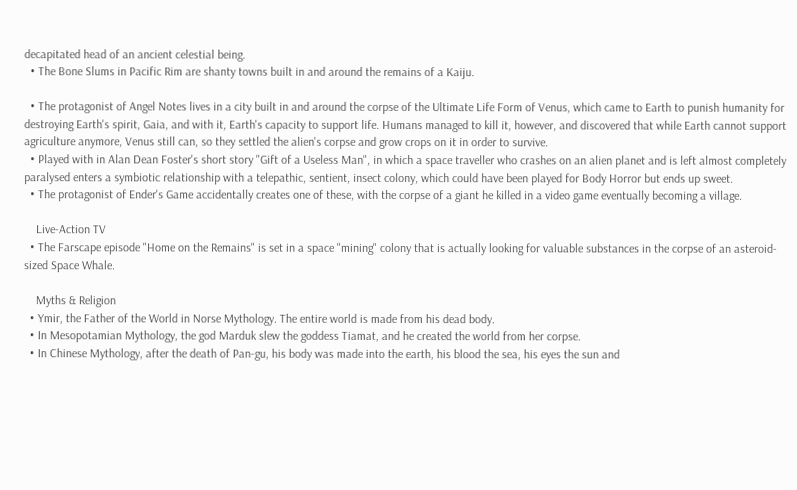decapitated head of an ancient celestial being.
  • The Bone Slums in Pacific Rim are shanty towns built in and around the remains of a Kaiju.

  • The protagonist of Angel Notes lives in a city built in and around the corpse of the Ultimate Life Form of Venus, which came to Earth to punish humanity for destroying Earth's spirit, Gaia, and with it, Earth's capacity to support life. Humans managed to kill it, however, and discovered that while Earth cannot support agriculture anymore, Venus still can, so they settled the alien's corpse and grow crops on it in order to survive.
  • Played with in Alan Dean Foster's short story "Gift of a Useless Man", in which a space traveller who crashes on an alien planet and is left almost completely paralysed enters a symbiotic relationship with a telepathic, sentient, insect colony, which could have been played for Body Horror but ends up sweet.
  • The protagonist of Ender's Game accidentally creates one of these, with the corpse of a giant he killed in a video game eventually becoming a village.

    Live-Action TV
  • The Farscape episode "Home on the Remains" is set in a space "mining" colony that is actually looking for valuable substances in the corpse of an asteroid-sized Space Whale.

    Myths & Religion
  • Ymir, the Father of the World in Norse Mythology. The entire world is made from his dead body.
  • In Mesopotamian Mythology, the god Marduk slew the goddess Tiamat, and he created the world from her corpse.
  • In Chinese Mythology, after the death of Pan-gu, his body was made into the earth, his blood the sea, his eyes the sun and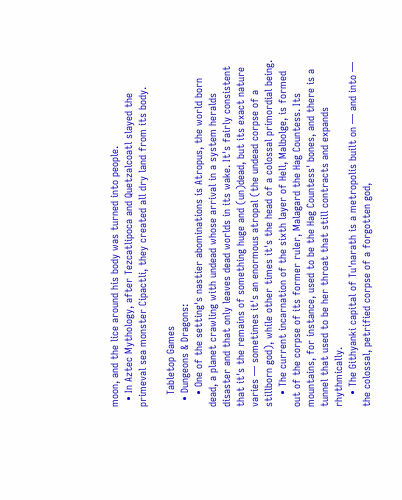moon, and the lice around his body was turned into people.
  • In Aztec Mythology, after Tezcatlipoca and Quetzalcoatl slayed the primeval sea monster Cipactli, they created all dry land from its body.

    Tabletop Games
  • Dungeons & Dragons:
    • One of the setting's nastier abominations is Atropus, the world born dead, a planet crawling with undead whose arrival in a system heralds disaster and that only leaves dead worlds in its wake. It's fairly consistent that it's the remains of something huge and (un)dead, but its exact nature varies — sometimes it's an enormous atropal (the undead corpse of a stillborn god), while other times it's the head of a colossal primordial being.
    • The current incarnation of the sixth layer of Hell, Malbolge, is formed out of the corpse of its former ruler, Malagard the Hag Countess. Its mountains, for instance, used to be the Hag Countess' bones, and there is a tunnel that used to be her throat that still contracts and expands rhythmically.
    • The Githyanki capital of Tu'narath is a metropolis built on — and into — the colossal, petrified corpse of a forgotten god,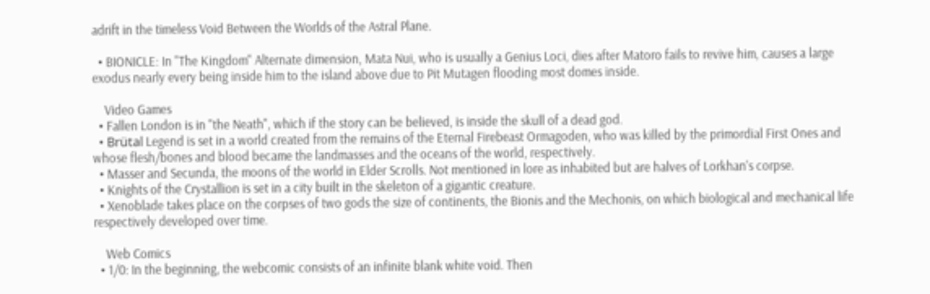adrift in the timeless Void Between the Worlds of the Astral Plane.

  • BIONICLE: In "The Kingdom" Alternate dimension, Mata Nui, who is usually a Genius Loci, dies after Matoro fails to revive him, causes a large exodus nearly every being inside him to the island above due to Pit Mutagen flooding most domes inside.

    Video Games
  • Fallen London is in "the Neath", which if the story can be believed, is inside the skull of a dead god.
  • Brütal Legend is set in a world created from the remains of the Eternal Firebeast Ormagoden, who was killed by the primordial First Ones and whose flesh/bones and blood became the landmasses and the oceans of the world, respectively.
  • Masser and Secunda, the moons of the world in Elder Scrolls. Not mentioned in lore as inhabited but are halves of Lorkhan's corpse.
  • Knights of the Crystallion is set in a city built in the skeleton of a gigantic creature.
  • Xenoblade takes place on the corpses of two gods the size of continents, the Bionis and the Mechonis, on which biological and mechanical life respectively developed over time.

    Web Comics
  • 1/0: In the beginning, the webcomic consists of an infinite blank white void. Then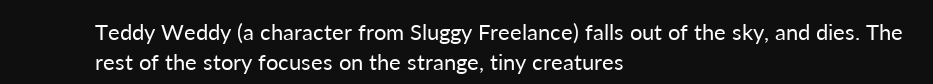Teddy Weddy (a character from Sluggy Freelance) falls out of the sky, and dies. The rest of the story focuses on the strange, tiny creatures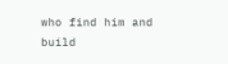who find him and build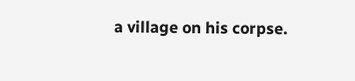a village on his corpse.